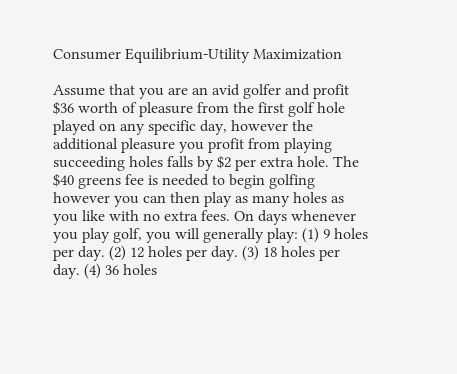Consumer Equilibrium-Utility Maximization

Assume that you are an avid golfer and profit $36 worth of pleasure from the first golf hole played on any specific day, however the additional pleasure you profit from playing succeeding holes falls by $2 per extra hole. The $40 greens fee is needed to begin golfing however you can then play as many holes as you like with no extra fees. On days whenever you play golf, you will generally play: (1) 9 holes per day. (2) 12 holes per day. (3) 18 holes per day. (4) 36 holes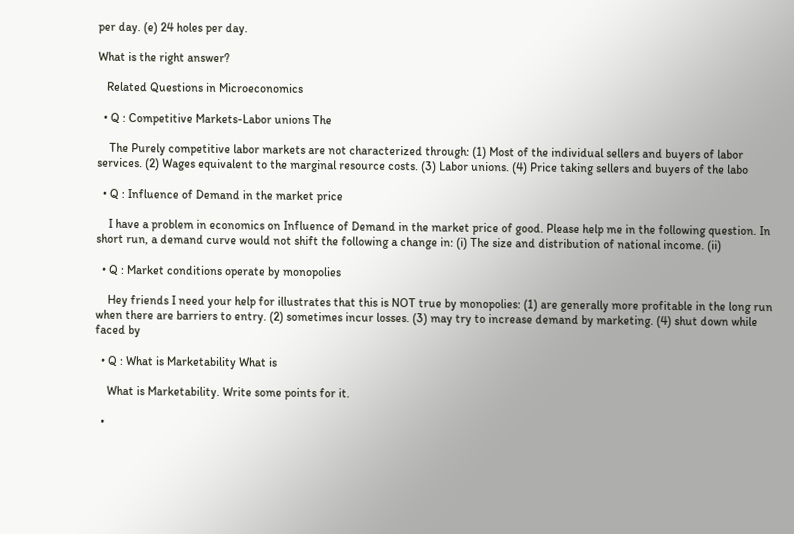per day. (e) 24 holes per day.

What is the right answer?

   Related Questions in Microeconomics

  • Q : Competitive Markets-Labor unions The

    The Purely competitive labor markets are not characterized through: (1) Most of the individual sellers and buyers of labor services. (2) Wages equivalent to the marginal resource costs. (3) Labor unions. (4) Price taking sellers and buyers of the labo

  • Q : Influence of Demand in the market price

    I have a problem in economics on Influence of Demand in the market price of good. Please help me in the following question. In short run, a demand curve would not shift the following a change in: (i) The size and distribution of national income. (ii)

  • Q : Market conditions operate by monopolies

    Hey friends I need your help for illustrates that this is NOT true by monopolies: (1) are generally more profitable in the long run when there are barriers to entry. (2) sometimes incur losses. (3) may try to increase demand by marketing. (4) shut down while faced by

  • Q : What is Marketability What is

    What is Marketability. Write some points for it.

  •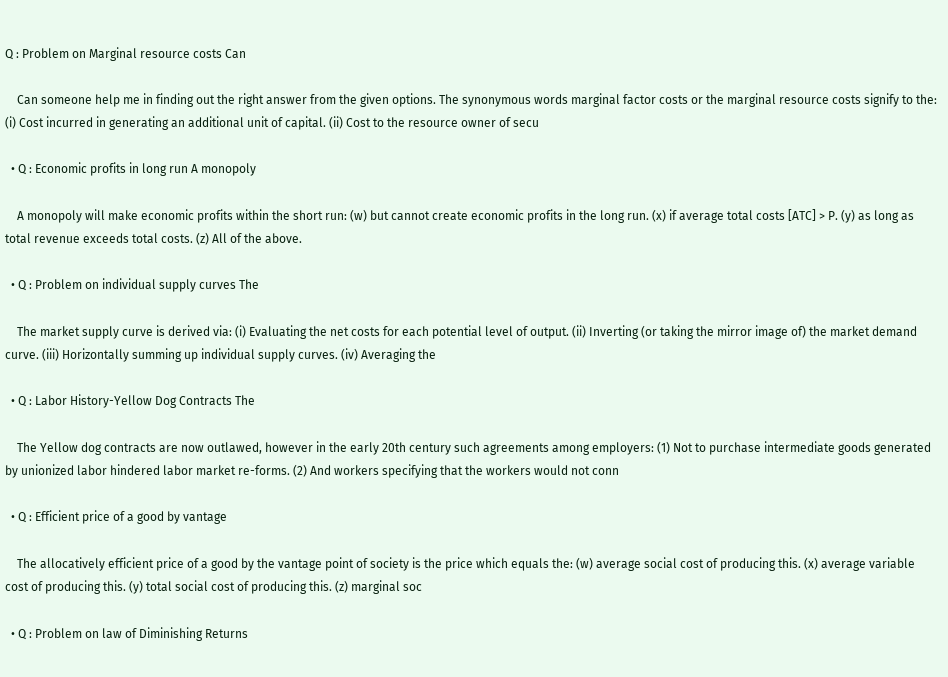Q : Problem on Marginal resource costs Can

    Can someone help me in finding out the right answer from the given options. The synonymous words marginal factor costs or the marginal resource costs signify to the: (i) Cost incurred in generating an additional unit of capital. (ii) Cost to the resource owner of secu

  • Q : Economic profits in long run A monopoly

    A monopoly will make economic profits within the short run: (w) but cannot create economic profits in the long run. (x) if average total costs [ATC] > P. (y) as long as total revenue exceeds total costs. (z) All of the above.

  • Q : Problem on individual supply curves The

    The market supply curve is derived via: (i) Evaluating the net costs for each potential level of output. (ii) Inverting (or taking the mirror image of) the market demand curve. (iii) Horizontally summing up individual supply curves. (iv) Averaging the

  • Q : Labor History-Yellow Dog Contracts The

    The Yellow dog contracts are now outlawed, however in the early 20th century such agreements among employers: (1) Not to purchase intermediate goods generated by unionized labor hindered labor market re-forms. (2) And workers specifying that the workers would not conn

  • Q : Efficient price of a good by vantage

    The allocatively efficient price of a good by the vantage point of society is the price which equals the: (w) average social cost of producing this. (x) average variable cost of producing this. (y) total social cost of producing this. (z) marginal soc

  • Q : Problem on law of Diminishing Returns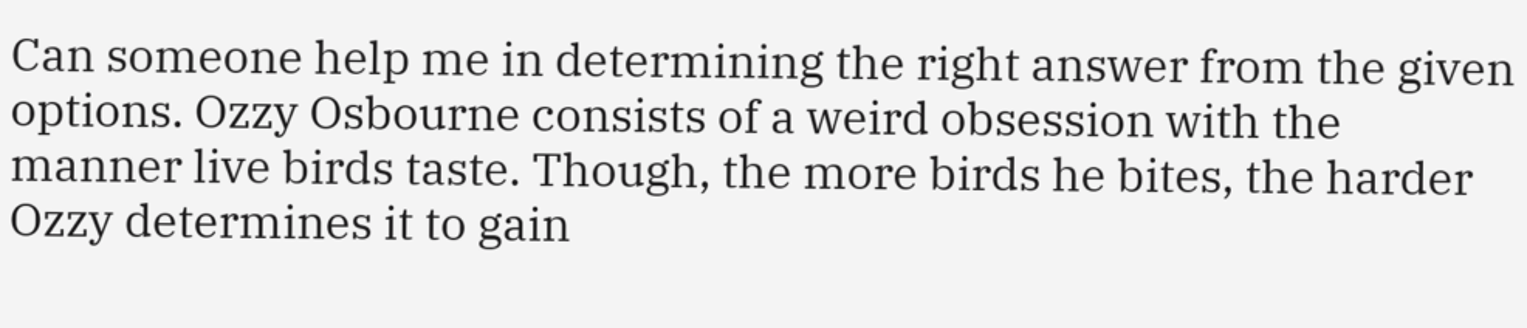Can someone help me in determining the right answer from the given options. Ozzy Osbourne consists of a weird obsession with the manner live birds taste. Though, the more birds he bites, the harder Ozzy determines it to gain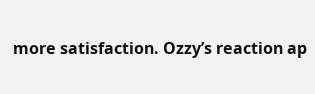more satisfaction. Ozzy’s reaction ap